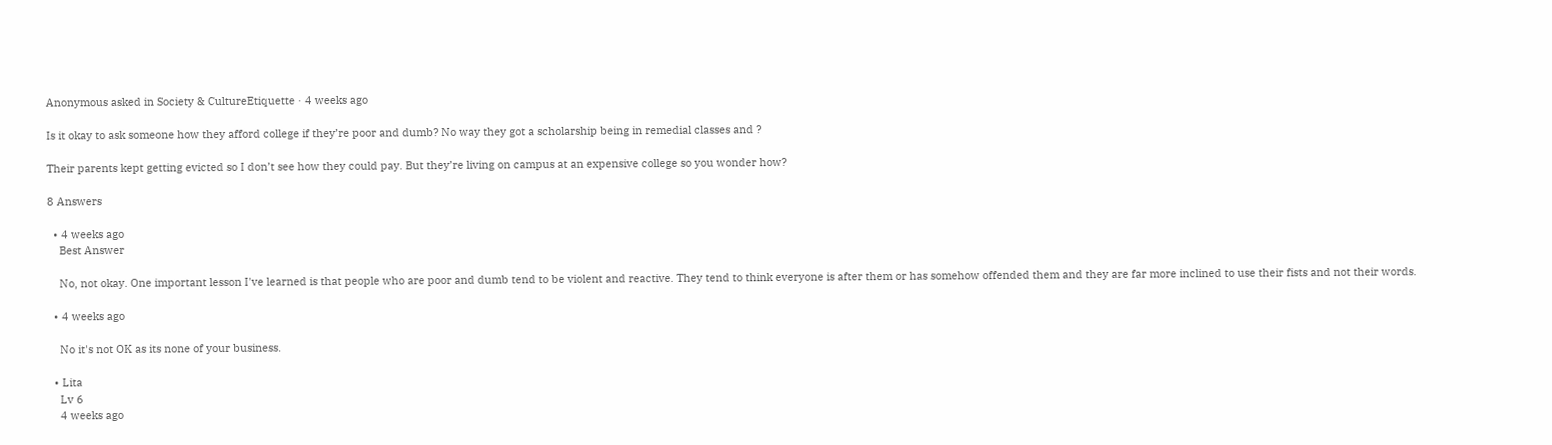Anonymous asked in Society & CultureEtiquette · 4 weeks ago

Is it okay to ask someone how they afford college if they’re poor and dumb? No way they got a scholarship being in remedial classes and ?

Their parents kept getting evicted so I don’t see how they could pay. But they’re living on campus at an expensive college so you wonder how?

8 Answers

  • 4 weeks ago
    Best Answer

    No, not okay. One important lesson I've learned is that people who are poor and dumb tend to be violent and reactive. They tend to think everyone is after them or has somehow offended them and they are far more inclined to use their fists and not their words.

  • 4 weeks ago

    No it's not OK as its none of your business.

  • Lita
    Lv 6
    4 weeks ago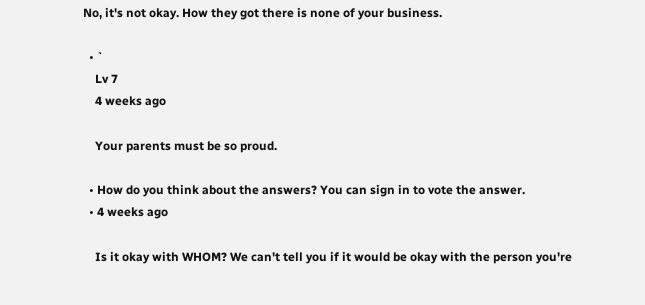No, it's not okay. How they got there is none of your business.

  • `
    Lv 7
    4 weeks ago

    Your parents must be so proud.

  • How do you think about the answers? You can sign in to vote the answer.
  • 4 weeks ago

    Is it okay with WHOM? We can't tell you if it would be okay with the person you're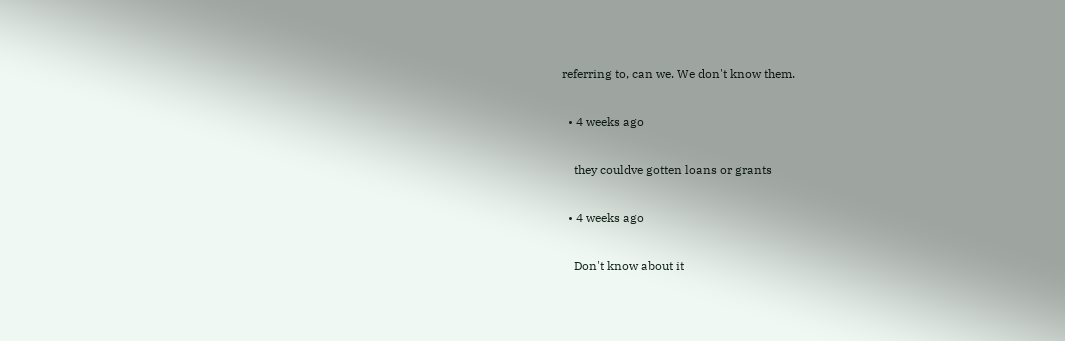referring to, can we. We don't know them.

  • 4 weeks ago

    they couldve gotten loans or grants

  • 4 weeks ago

    Don't know about it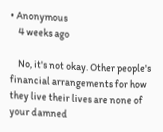• Anonymous
    4 weeks ago

    No, it's not okay. Other people's financial arrangements for how they live their lives are none of your damned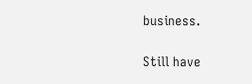business.

Still have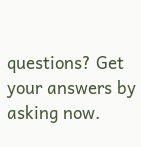questions? Get your answers by asking now.